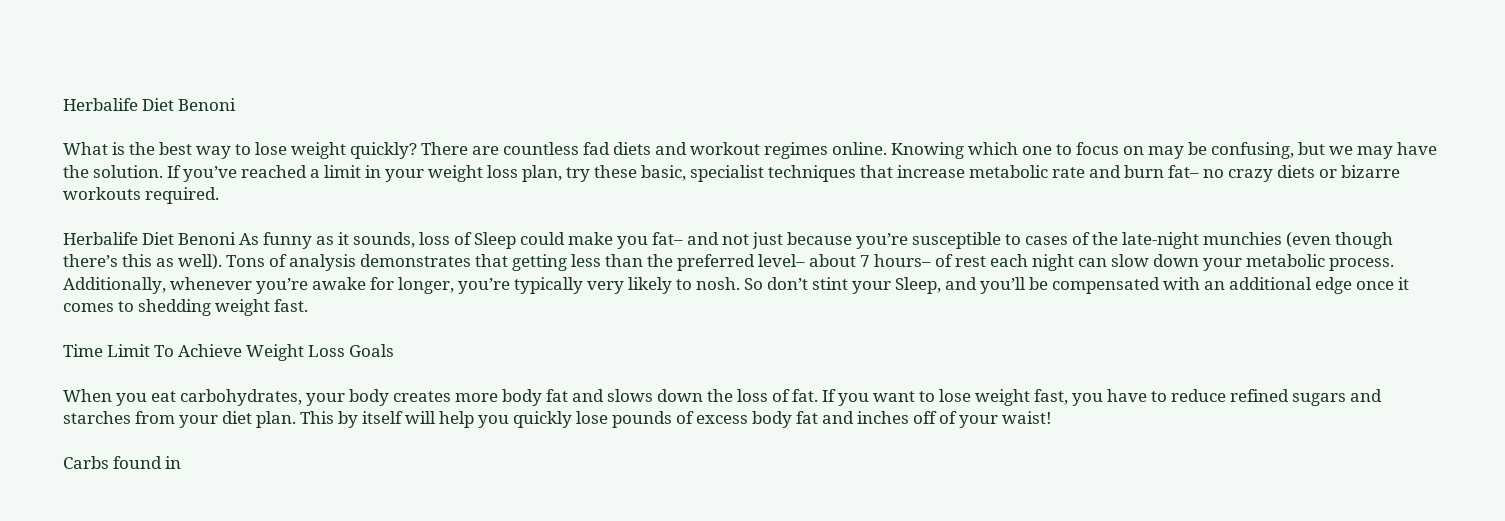Herbalife Diet Benoni

What is the best way to lose weight quickly? There are countless fad diets and workout regimes online. Knowing which one to focus on may be confusing, but we may have the solution. If you’ve reached a limit in your weight loss plan, try these basic, specialist techniques that increase metabolic rate and burn fat– no crazy diets or bizarre workouts required.

Herbalife Diet Benoni As funny as it sounds, loss of Sleep could make you fat– and not just because you’re susceptible to cases of the late-night munchies (even though there’s this as well). Tons of analysis demonstrates that getting less than the preferred level– about 7 hours– of rest each night can slow down your metabolic process. Additionally, whenever you’re awake for longer, you’re typically very likely to nosh. So don’t stint your Sleep, and you’ll be compensated with an additional edge once it comes to shedding weight fast.

Time Limit To Achieve Weight Loss Goals

When you eat carbohydrates, your body creates more body fat and slows down the loss of fat. If you want to lose weight fast, you have to reduce refined sugars and starches from your diet plan. This by itself will help you quickly lose pounds of excess body fat and inches off of your waist!

Carbs found in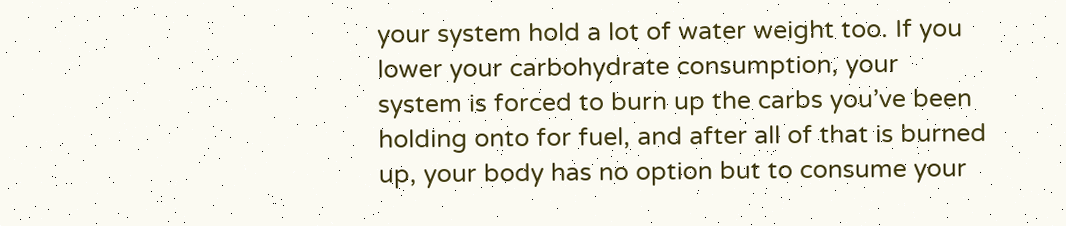your system hold a lot of water weight too. If you lower your carbohydrate consumption, your system is forced to burn up the carbs you’ve been holding onto for fuel, and after all of that is burned up, your body has no option but to consume your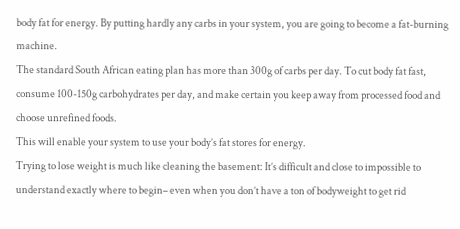body fat for energy. By putting hardly any carbs in your system, you are going to become a fat-burning machine.
The standard South African eating plan has more than 300g of carbs per day. To cut body fat fast, consume 100-150g carbohydrates per day, and make certain you keep away from processed food and choose unrefined foods.
This will enable your system to use your body’s fat stores for energy.
Trying to lose weight is much like cleaning the basement: It’s difficult and close to impossible to understand exactly where to begin– even when you don’t have a ton of bodyweight to get rid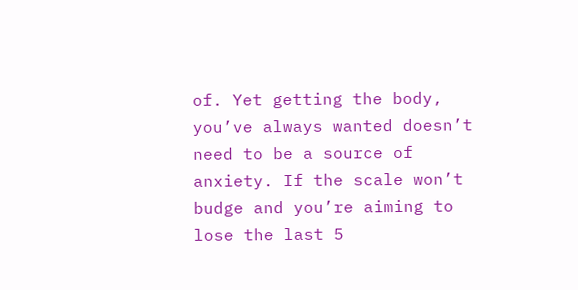of. Yet getting the body, you’ve always wanted doesn’t need to be a source of anxiety. If the scale won’t budge and you’re aiming to lose the last 5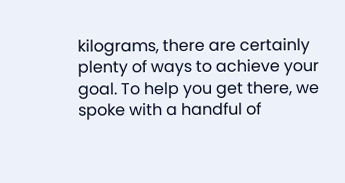kilograms, there are certainly plenty of ways to achieve your goal. To help you get there, we spoke with a handful of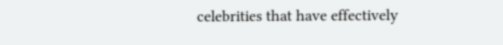celebrities that have effectively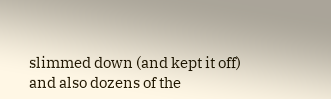slimmed down (and kept it off) and also dozens of the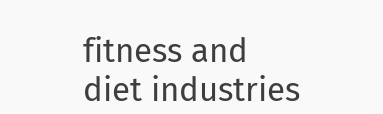fitness and diet industries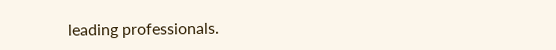leading professionals.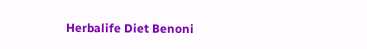Herbalife Diet Benoni